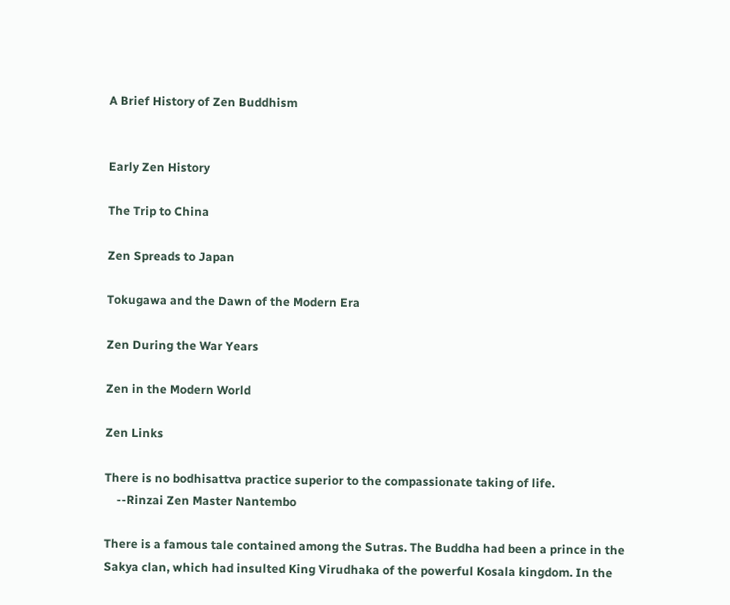A Brief History of Zen Buddhism


Early Zen History

The Trip to China

Zen Spreads to Japan

Tokugawa and the Dawn of the Modern Era

Zen During the War Years

Zen in the Modern World

Zen Links

There is no bodhisattva practice superior to the compassionate taking of life.
    --Rinzai Zen Master Nantembo

There is a famous tale contained among the Sutras. The Buddha had been a prince in the Sakya clan, which had insulted King Virudhaka of the powerful Kosala kingdom. In the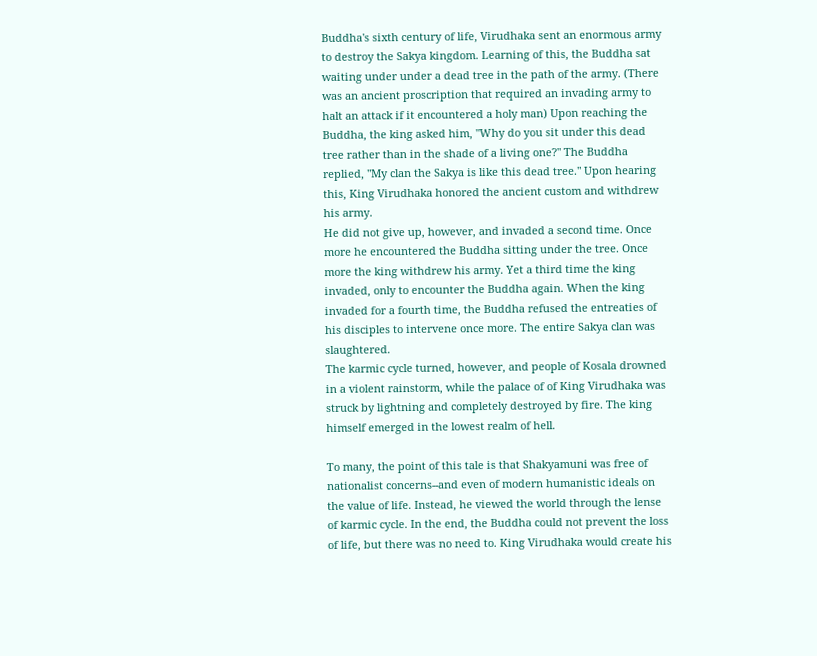Buddha's sixth century of life, Virudhaka sent an enormous army to destroy the Sakya kingdom. Learning of this, the Buddha sat waiting under under a dead tree in the path of the army. (There was an ancient proscription that required an invading army to halt an attack if it encountered a holy man) Upon reaching the Buddha, the king asked him, "Why do you sit under this dead tree rather than in the shade of a living one?" The Buddha replied, "My clan the Sakya is like this dead tree." Upon hearing this, King Virudhaka honored the ancient custom and withdrew his army.
He did not give up, however, and invaded a second time. Once more he encountered the Buddha sitting under the tree. Once more the king withdrew his army. Yet a third time the king invaded, only to encounter the Buddha again. When the king invaded for a fourth time, the Buddha refused the entreaties of his disciples to intervene once more. The entire Sakya clan was slaughtered.
The karmic cycle turned, however, and people of Kosala drowned in a violent rainstorm, while the palace of of King Virudhaka was struck by lightning and completely destroyed by fire. The king himself emerged in the lowest realm of hell.

To many, the point of this tale is that Shakyamuni was free of nationalist concerns--and even of modern humanistic ideals on the value of life. Instead, he viewed the world through the lense of karmic cycle. In the end, the Buddha could not prevent the loss of life, but there was no need to. King Virudhaka would create his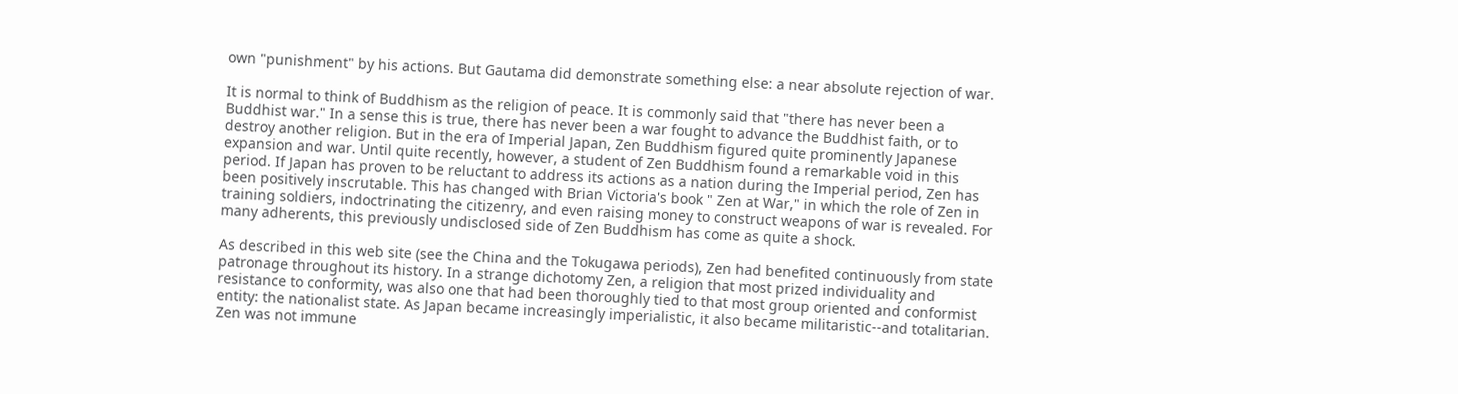own "punishment" by his actions. But Gautama did demonstrate something else: a near absolute rejection of war.

It is normal to think of Buddhism as the religion of peace. It is commonly said that "there has never been a Buddhist war." In a sense this is true, there has never been a war fought to advance the Buddhist faith, or to destroy another religion. But in the era of Imperial Japan, Zen Buddhism figured quite prominently Japanese expansion and war. Until quite recently, however, a student of Zen Buddhism found a remarkable void in this period. If Japan has proven to be reluctant to address its actions as a nation during the Imperial period, Zen has been positively inscrutable. This has changed with Brian Victoria's book " Zen at War," in which the role of Zen in training soldiers, indoctrinating the citizenry, and even raising money to construct weapons of war is revealed. For many adherents, this previously undisclosed side of Zen Buddhism has come as quite a shock.

As described in this web site (see the China and the Tokugawa periods), Zen had benefited continuously from state patronage throughout its history. In a strange dichotomy Zen, a religion that most prized individuality and resistance to conformity, was also one that had been thoroughly tied to that most group oriented and conformist entity: the nationalist state. As Japan became increasingly imperialistic, it also became militaristic--and totalitarian. Zen was not immune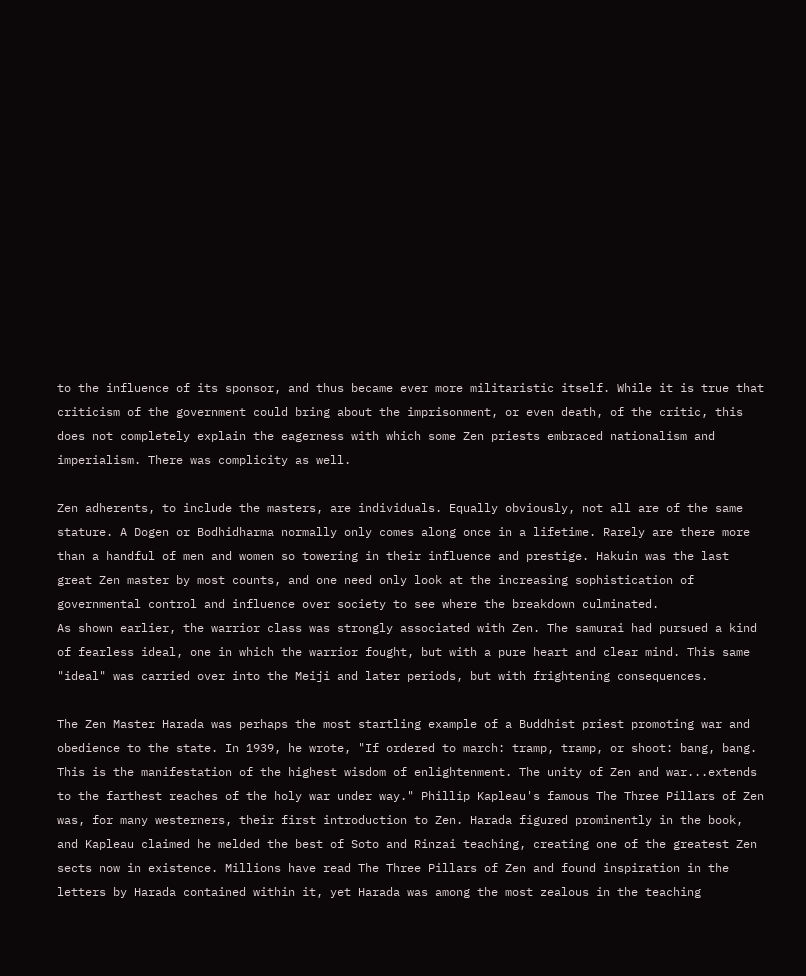to the influence of its sponsor, and thus became ever more militaristic itself. While it is true that criticism of the government could bring about the imprisonment, or even death, of the critic, this does not completely explain the eagerness with which some Zen priests embraced nationalism and imperialism. There was complicity as well.

Zen adherents, to include the masters, are individuals. Equally obviously, not all are of the same stature. A Dogen or Bodhidharma normally only comes along once in a lifetime. Rarely are there more than a handful of men and women so towering in their influence and prestige. Hakuin was the last great Zen master by most counts, and one need only look at the increasing sophistication of governmental control and influence over society to see where the breakdown culminated.
As shown earlier, the warrior class was strongly associated with Zen. The samurai had pursued a kind of fearless ideal, one in which the warrior fought, but with a pure heart and clear mind. This same "ideal" was carried over into the Meiji and later periods, but with frightening consequences.

The Zen Master Harada was perhaps the most startling example of a Buddhist priest promoting war and obedience to the state. In 1939, he wrote, "If ordered to march: tramp, tramp, or shoot: bang, bang. This is the manifestation of the highest wisdom of enlightenment. The unity of Zen and war...extends to the farthest reaches of the holy war under way." Phillip Kapleau's famous The Three Pillars of Zen was, for many westerners, their first introduction to Zen. Harada figured prominently in the book, and Kapleau claimed he melded the best of Soto and Rinzai teaching, creating one of the greatest Zen sects now in existence. Millions have read The Three Pillars of Zen and found inspiration in the letters by Harada contained within it, yet Harada was among the most zealous in the teaching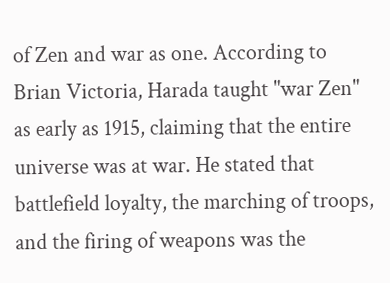of Zen and war as one. According to Brian Victoria, Harada taught "war Zen" as early as 1915, claiming that the entire universe was at war. He stated that battlefield loyalty, the marching of troops, and the firing of weapons was the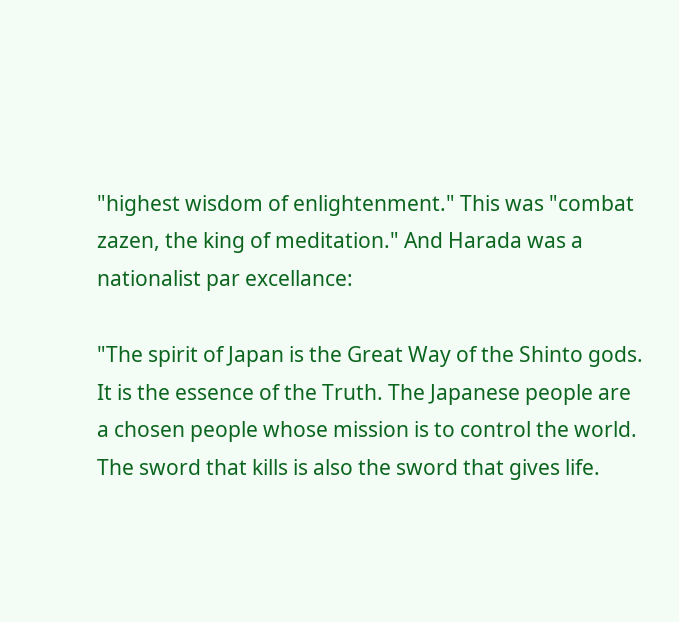"highest wisdom of enlightenment." This was "combat zazen, the king of meditation." And Harada was a nationalist par excellance:

"The spirit of Japan is the Great Way of the Shinto gods. It is the essence of the Truth. The Japanese people are a chosen people whose mission is to control the world. The sword that kills is also the sword that gives life.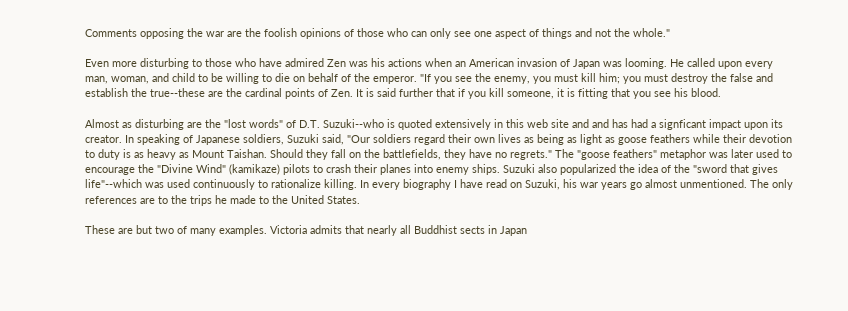Comments opposing the war are the foolish opinions of those who can only see one aspect of things and not the whole."

Even more disturbing to those who have admired Zen was his actions when an American invasion of Japan was looming. He called upon every man, woman, and child to be willing to die on behalf of the emperor. "If you see the enemy, you must kill him; you must destroy the false and establish the true--these are the cardinal points of Zen. It is said further that if you kill someone, it is fitting that you see his blood.

Almost as disturbing are the "lost words" of D.T. Suzuki--who is quoted extensively in this web site and and has had a signficant impact upon its creator. In speaking of Japanese soldiers, Suzuki said, "Our soldiers regard their own lives as being as light as goose feathers while their devotion to duty is as heavy as Mount Taishan. Should they fall on the battlefields, they have no regrets." The "goose feathers" metaphor was later used to encourage the "Divine Wind" (kamikaze) pilots to crash their planes into enemy ships. Suzuki also popularized the idea of the "sword that gives life"--which was used continuously to rationalize killing. In every biography I have read on Suzuki, his war years go almost unmentioned. The only references are to the trips he made to the United States.

These are but two of many examples. Victoria admits that nearly all Buddhist sects in Japan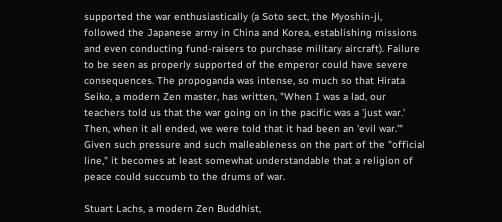supported the war enthusiastically (a Soto sect, the Myoshin-ji, followed the Japanese army in China and Korea, establishing missions and even conducting fund-raisers to purchase military aircraft). Failure to be seen as properly supported of the emperor could have severe consequences. The propoganda was intense, so much so that Hirata Seiko, a modern Zen master, has written, "When I was a lad, our teachers told us that the war going on in the pacific was a 'just war.' Then, when it all ended, we were told that it had been an 'evil war.'" Given such pressure and such malleableness on the part of the "official line," it becomes at least somewhat understandable that a religion of peace could succumb to the drums of war.

Stuart Lachs, a modern Zen Buddhist,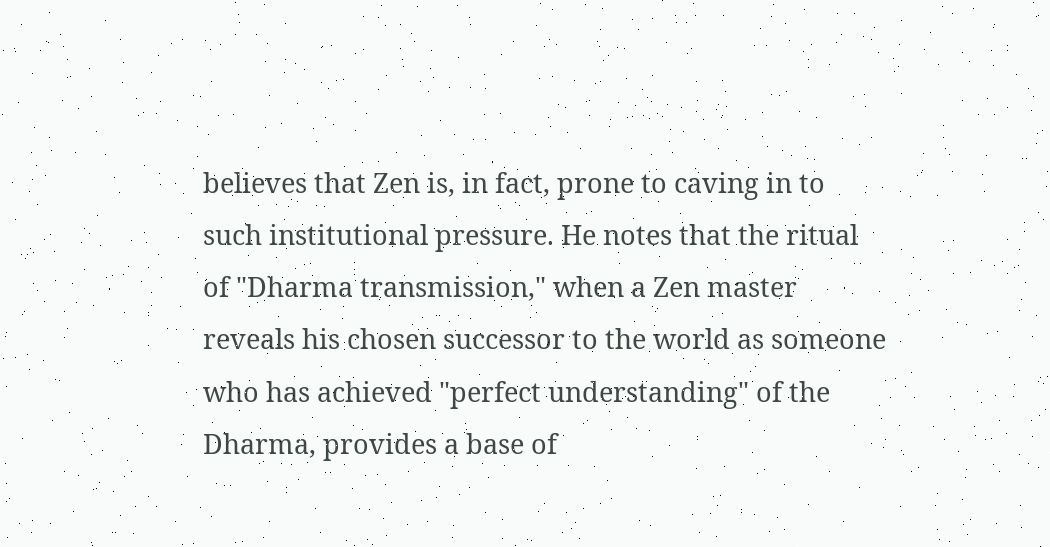believes that Zen is, in fact, prone to caving in to such institutional pressure. He notes that the ritual of "Dharma transmission," when a Zen master reveals his chosen successor to the world as someone who has achieved "perfect understanding" of the Dharma, provides a base of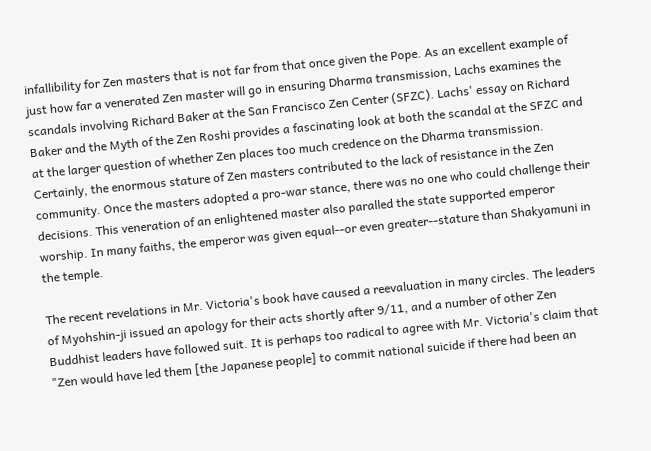infallibility for Zen masters that is not far from that once given the Pope. As an excellent example of just how far a venerated Zen master will go in ensuring Dharma transmission, Lachs examines the scandals involving Richard Baker at the San Francisco Zen Center (SFZC). Lachs' essay on Richard Baker and the Myth of the Zen Roshi provides a fascinating look at both the scandal at the SFZC and at the larger question of whether Zen places too much credence on the Dharma transmission.
Certainly, the enormous stature of Zen masters contributed to the lack of resistance in the Zen community. Once the masters adopted a pro-war stance, there was no one who could challenge their decisions. This veneration of an enlightened master also paralled the state supported emperor worship. In many faiths, the emperor was given equal--or even greater--stature than Shakyamuni in the temple.

The recent revelations in Mr. Victoria's book have caused a reevaluation in many circles. The leaders of Myohshin-ji issued an apology for their acts shortly after 9/11, and a number of other Zen Buddhist leaders have followed suit. It is perhaps too radical to agree with Mr. Victoria's claim that "Zen would have led them [the Japanese people] to commit national suicide if there had been an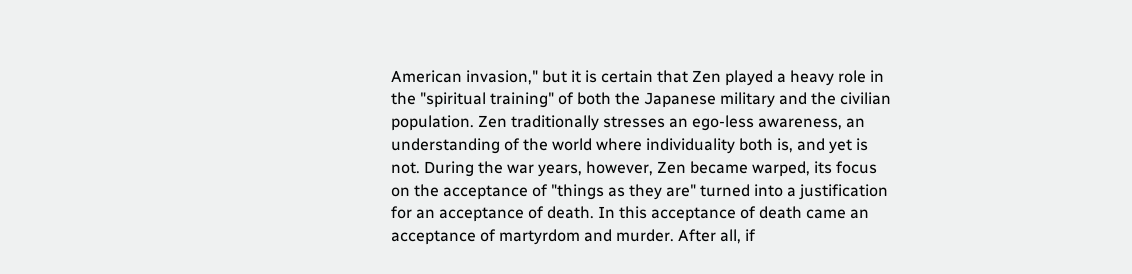American invasion," but it is certain that Zen played a heavy role in the "spiritual training" of both the Japanese military and the civilian population. Zen traditionally stresses an ego-less awareness, an understanding of the world where individuality both is, and yet is not. During the war years, however, Zen became warped, its focus on the acceptance of "things as they are" turned into a justification for an acceptance of death. In this acceptance of death came an acceptance of martyrdom and murder. After all, if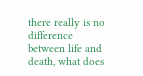there really is no difference between life and death, what does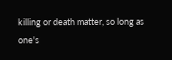killing or death matter, so long as one's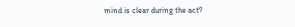mind is clear during the act?